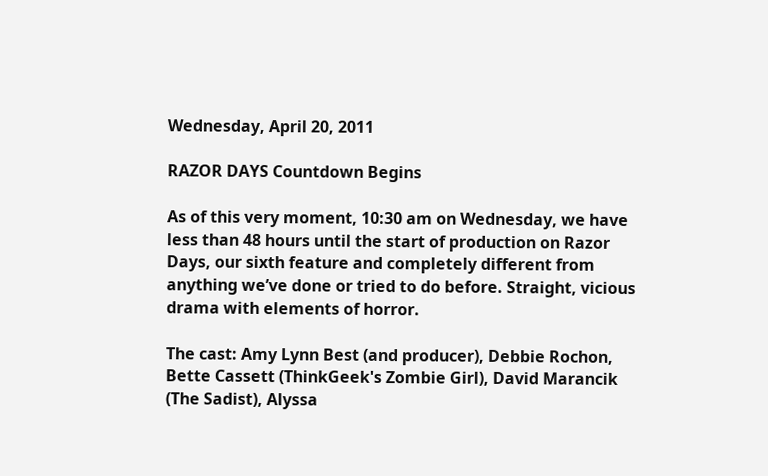Wednesday, April 20, 2011

RAZOR DAYS Countdown Begins

As of this very moment, 10:30 am on Wednesday, we have less than 48 hours until the start of production on Razor Days, our sixth feature and completely different from anything we’ve done or tried to do before. Straight, vicious drama with elements of horror.

The cast: Amy Lynn Best (and producer), Debbie Rochon, Bette Cassett (ThinkGeek's Zombie Girl), David Marancik (The Sadist), Alyssa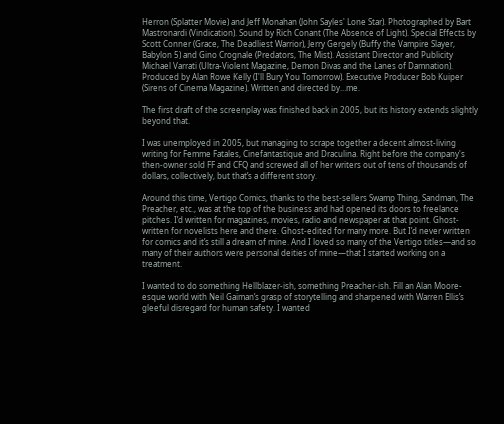Herron (Splatter Movie) and Jeff Monahan (John Sayles' Lone Star). Photographed by Bart Mastronardi (Vindication). Sound by Rich Conant (The Absence of Light). Special Effects by Scott Conner (Grace, The Deadliest Warrior), Jerry Gergely (Buffy the Vampire Slayer, Babylon 5) and Gino Crognale (Predators, The Mist). Assistant Director and Publicity Michael Varrati (Ultra-Violent Magazine, Demon Divas and the Lanes of Damnation). Produced by Alan Rowe Kelly (I'll Bury You Tomorrow). Executive Producer Bob Kuiper (Sirens of Cinema Magazine). Written and directed by…me.

The first draft of the screenplay was finished back in 2005, but its history extends slightly beyond that.

I was unemployed in 2005, but managing to scrape together a decent almost-living writing for Femme Fatales, Cinefantastique and Draculina. Right before the company's then-owner sold FF and CFQ and screwed all of her writers out of tens of thousands of dollars, collectively, but that’s a different story.

Around this time, Vertigo Comics, thanks to the best-sellers Swamp Thing, Sandman, The Preacher, etc., was at the top of the business and had opened its doors to freelance pitches. I’d written for magazines, movies, radio and newspaper at that point. Ghost-written for novelists here and there. Ghost-edited for many more. But I’d never written for comics and it’s still a dream of mine. And I loved so many of the Vertigo titles—and so many of their authors were personal deities of mine—that I started working on a treatment.

I wanted to do something Hellblazer-ish, something Preacher-ish. Fill an Alan Moore-esque world with Neil Gaiman’s grasp of storytelling and sharpened with Warren Ellis’s gleeful disregard for human safety. I wanted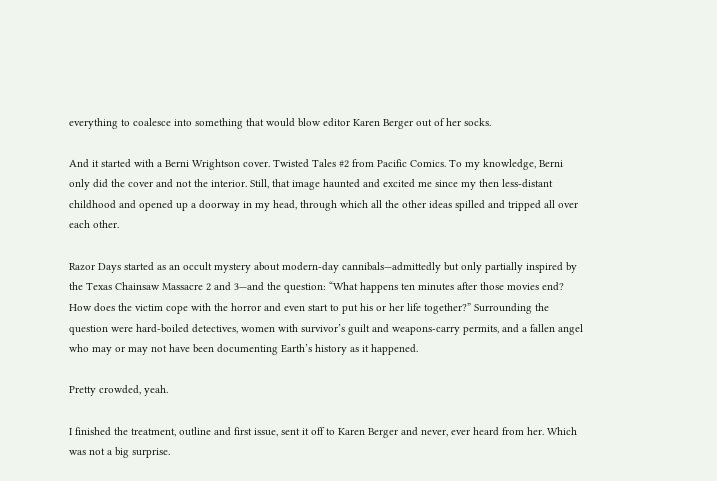everything to coalesce into something that would blow editor Karen Berger out of her socks.

And it started with a Berni Wrightson cover. Twisted Tales #2 from Pacific Comics. To my knowledge, Berni only did the cover and not the interior. Still, that image haunted and excited me since my then less-distant childhood and opened up a doorway in my head, through which all the other ideas spilled and tripped all over each other.

Razor Days started as an occult mystery about modern-day cannibals—admittedly but only partially inspired by the Texas Chainsaw Massacre 2 and 3—and the question: “What happens ten minutes after those movies end? How does the victim cope with the horror and even start to put his or her life together?” Surrounding the question were hard-boiled detectives, women with survivor’s guilt and weapons-carry permits, and a fallen angel who may or may not have been documenting Earth’s history as it happened.

Pretty crowded, yeah.

I finished the treatment, outline and first issue, sent it off to Karen Berger and never, ever heard from her. Which was not a big surprise.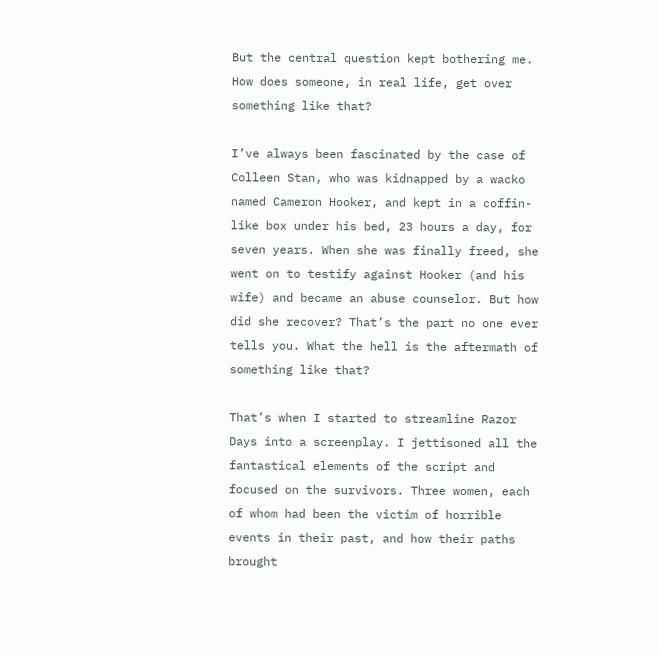But the central question kept bothering me. How does someone, in real life, get over something like that?

I’ve always been fascinated by the case of Colleen Stan, who was kidnapped by a wacko named Cameron Hooker, and kept in a coffin-like box under his bed, 23 hours a day, for seven years. When she was finally freed, she went on to testify against Hooker (and his wife) and became an abuse counselor. But how did she recover? That’s the part no one ever tells you. What the hell is the aftermath of something like that?

That’s when I started to streamline Razor Days into a screenplay. I jettisoned all the fantastical elements of the script and focused on the survivors. Three women, each of whom had been the victim of horrible events in their past, and how their paths brought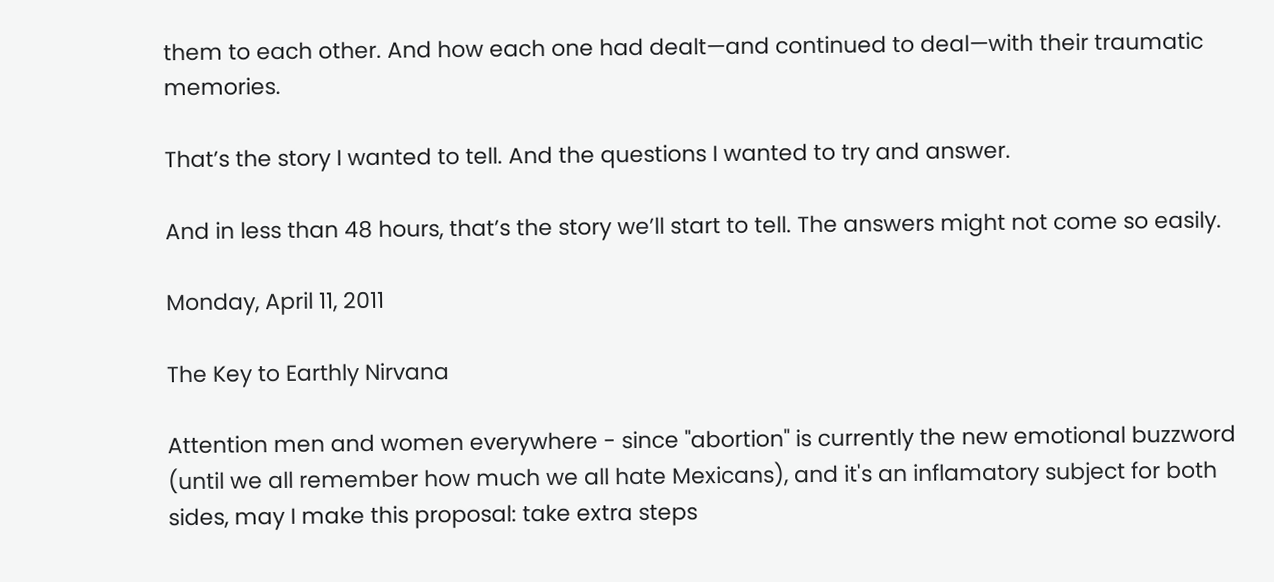them to each other. And how each one had dealt—and continued to deal—with their traumatic memories.

That’s the story I wanted to tell. And the questions I wanted to try and answer.

And in less than 48 hours, that’s the story we’ll start to tell. The answers might not come so easily.

Monday, April 11, 2011

The Key to Earthly Nirvana

Attention men and women everywhere - since "abortion" is currently the new emotional buzzword (until we all remember how much we all hate Mexicans), and it's an inflamatory subject for both sides, may I make this proposal: take extra steps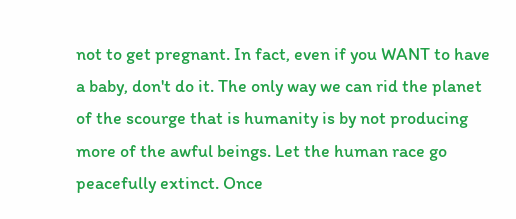not to get pregnant. In fact, even if you WANT to have a baby, don't do it. The only way we can rid the planet of the scourge that is humanity is by not producing more of the awful beings. Let the human race go peacefully extinct. Once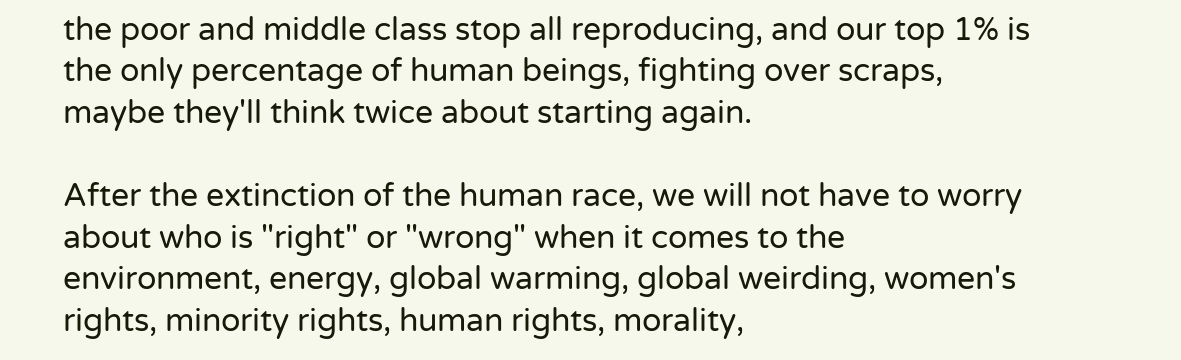the poor and middle class stop all reproducing, and our top 1% is the only percentage of human beings, fighting over scraps, maybe they'll think twice about starting again.

After the extinction of the human race, we will not have to worry about who is "right" or "wrong" when it comes to the environment, energy, global warming, global weirding, women's rights, minority rights, human rights, morality,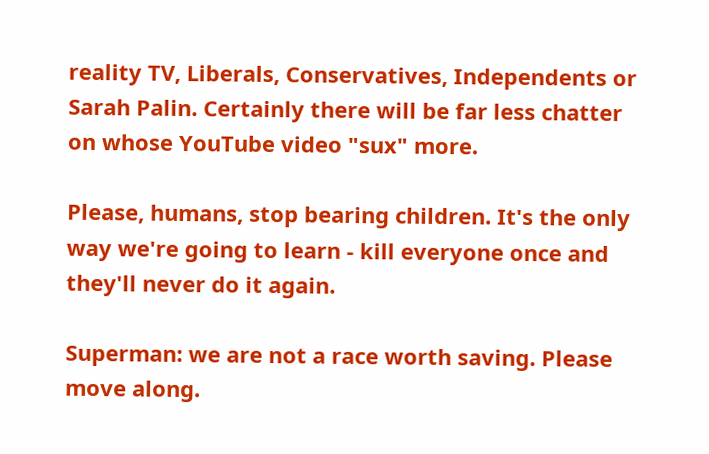reality TV, Liberals, Conservatives, Independents or Sarah Palin. Certainly there will be far less chatter on whose YouTube video "sux" more.

Please, humans, stop bearing children. It's the only way we're going to learn - kill everyone once and they'll never do it again.

Superman: we are not a race worth saving. Please move along.